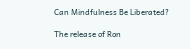Can Mindfulness Be Liberated?

The release of Ron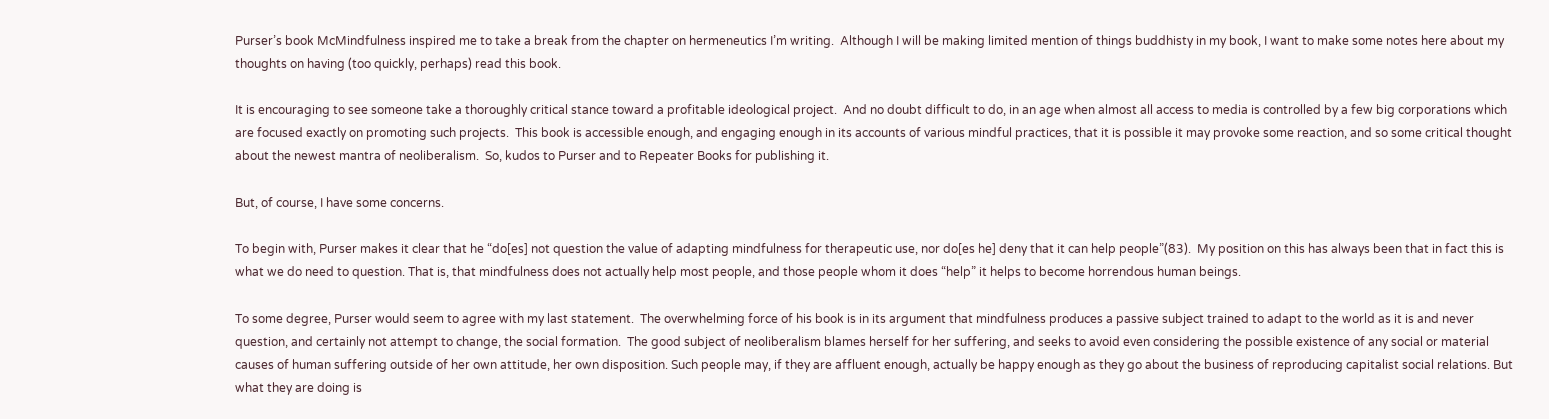Purser’s book McMindfulness inspired me to take a break from the chapter on hermeneutics I’m writing.  Although I will be making limited mention of things buddhisty in my book, I want to make some notes here about my thoughts on having (too quickly, perhaps) read this book.

It is encouraging to see someone take a thoroughly critical stance toward a profitable ideological project.  And no doubt difficult to do, in an age when almost all access to media is controlled by a few big corporations which are focused exactly on promoting such projects.  This book is accessible enough, and engaging enough in its accounts of various mindful practices, that it is possible it may provoke some reaction, and so some critical thought about the newest mantra of neoliberalism.  So, kudos to Purser and to Repeater Books for publishing it.

But, of course, I have some concerns.

To begin with, Purser makes it clear that he “do[es] not question the value of adapting mindfulness for therapeutic use, nor do[es he] deny that it can help people”(83).  My position on this has always been that in fact this is what we do need to question. That is, that mindfulness does not actually help most people, and those people whom it does “help” it helps to become horrendous human beings.

To some degree, Purser would seem to agree with my last statement.  The overwhelming force of his book is in its argument that mindfulness produces a passive subject trained to adapt to the world as it is and never question, and certainly not attempt to change, the social formation.  The good subject of neoliberalism blames herself for her suffering, and seeks to avoid even considering the possible existence of any social or material causes of human suffering outside of her own attitude, her own disposition. Such people may, if they are affluent enough, actually be happy enough as they go about the business of reproducing capitalist social relations. But what they are doing is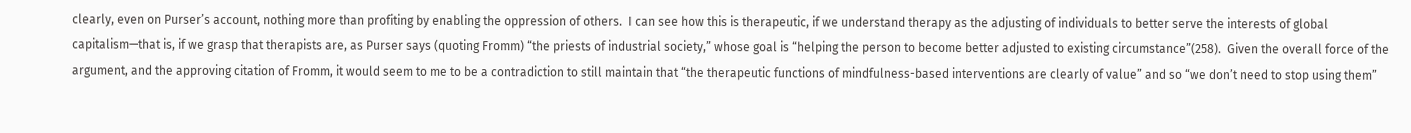clearly, even on Purser’s account, nothing more than profiting by enabling the oppression of others.  I can see how this is therapeutic, if we understand therapy as the adjusting of individuals to better serve the interests of global capitalism—that is, if we grasp that therapists are, as Purser says (quoting Fromm) “the priests of industrial society,” whose goal is “helping the person to become better adjusted to existing circumstance”(258).  Given the overall force of the argument, and the approving citation of Fromm, it would seem to me to be a contradiction to still maintain that “the therapeutic functions of mindfulness-based interventions are clearly of value” and so “we don’t need to stop using them”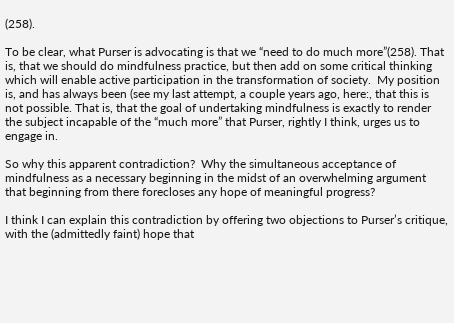(258).

To be clear, what Purser is advocating is that we “need to do much more”(258). That is, that we should do mindfulness practice, but then add on some critical thinking which will enable active participation in the transformation of society.  My position is, and has always been (see my last attempt, a couple years ago, here:, that this is not possible. That is, that the goal of undertaking mindfulness is exactly to render the subject incapable of the “much more” that Purser, rightly I think, urges us to engage in.

So why this apparent contradiction?  Why the simultaneous acceptance of mindfulness as a necessary beginning in the midst of an overwhelming argument that beginning from there forecloses any hope of meaningful progress?

I think I can explain this contradiction by offering two objections to Purser’s critique, with the (admittedly faint) hope that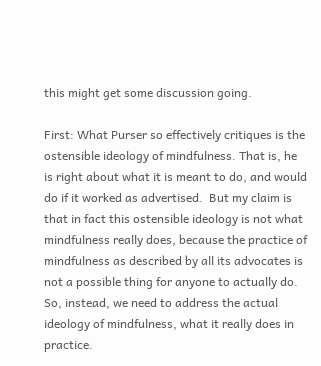this might get some discussion going.

First: What Purser so effectively critiques is the ostensible ideology of mindfulness. That is, he is right about what it is meant to do, and would do if it worked as advertised.  But my claim is that in fact this ostensible ideology is not what mindfulness really does, because the practice of mindfulness as described by all its advocates is not a possible thing for anyone to actually do. So, instead, we need to address the actual ideology of mindfulness, what it really does in practice.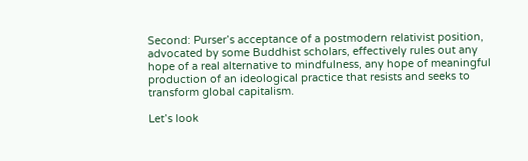Second: Purser’s acceptance of a postmodern relativist position, advocated by some Buddhist scholars, effectively rules out any hope of a real alternative to mindfulness, any hope of meaningful production of an ideological practice that resists and seeks to transform global capitalism.

Let’s look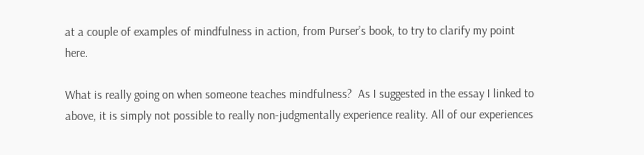at a couple of examples of mindfulness in action, from Purser’s book, to try to clarify my point here.

What is really going on when someone teaches mindfulness?  As I suggested in the essay I linked to above, it is simply not possible to really non-judgmentally experience reality. All of our experiences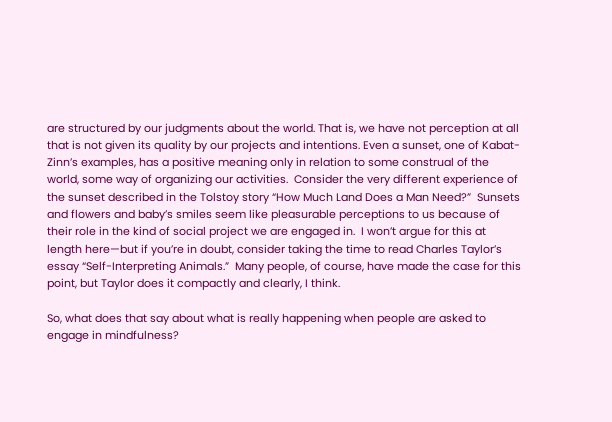are structured by our judgments about the world. That is, we have not perception at all that is not given its quality by our projects and intentions. Even a sunset, one of Kabat-Zinn’s examples, has a positive meaning only in relation to some construal of the world, some way of organizing our activities.  Consider the very different experience of the sunset described in the Tolstoy story “How Much Land Does a Man Need?”  Sunsets and flowers and baby’s smiles seem like pleasurable perceptions to us because of their role in the kind of social project we are engaged in.  I won’t argue for this at length here—but if you’re in doubt, consider taking the time to read Charles Taylor’s essay “Self-Interpreting Animals.”  Many people, of course, have made the case for this point, but Taylor does it compactly and clearly, I think.

So, what does that say about what is really happening when people are asked to engage in mindfulness?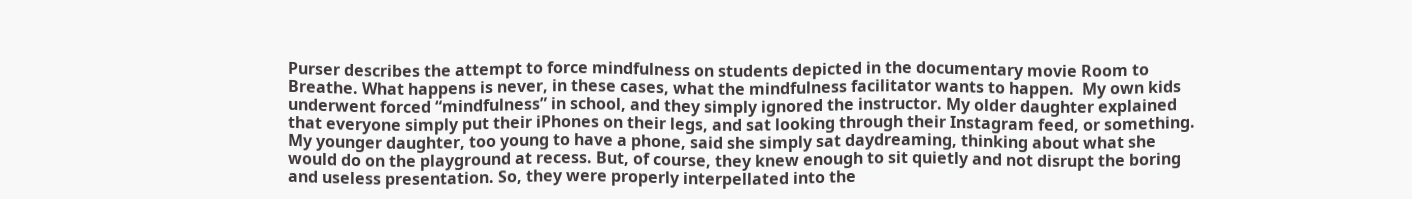Purser describes the attempt to force mindfulness on students depicted in the documentary movie Room to Breathe. What happens is never, in these cases, what the mindfulness facilitator wants to happen.  My own kids underwent forced “mindfulness” in school, and they simply ignored the instructor. My older daughter explained that everyone simply put their iPhones on their legs, and sat looking through their Instagram feed, or something.  My younger daughter, too young to have a phone, said she simply sat daydreaming, thinking about what she would do on the playground at recess. But, of course, they knew enough to sit quietly and not disrupt the boring and useless presentation. So, they were properly interpellated into the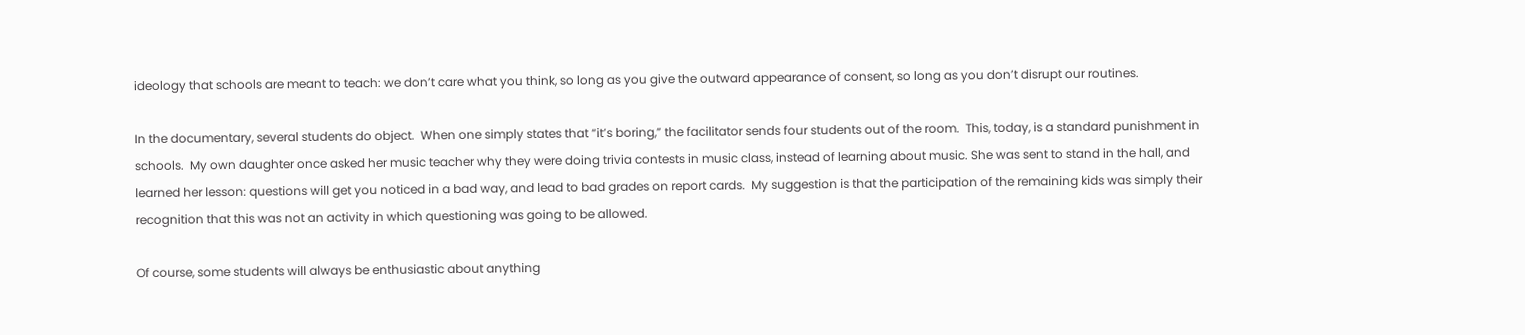ideology that schools are meant to teach: we don’t care what you think, so long as you give the outward appearance of consent, so long as you don’t disrupt our routines.

In the documentary, several students do object.  When one simply states that “it’s boring,” the facilitator sends four students out of the room.  This, today, is a standard punishment in schools.  My own daughter once asked her music teacher why they were doing trivia contests in music class, instead of learning about music. She was sent to stand in the hall, and learned her lesson: questions will get you noticed in a bad way, and lead to bad grades on report cards.  My suggestion is that the participation of the remaining kids was simply their recognition that this was not an activity in which questioning was going to be allowed.

Of course, some students will always be enthusiastic about anything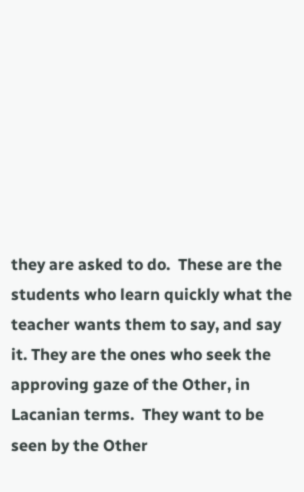they are asked to do.  These are the students who learn quickly what the teacher wants them to say, and say it. They are the ones who seek the approving gaze of the Other, in Lacanian terms.  They want to be seen by the Other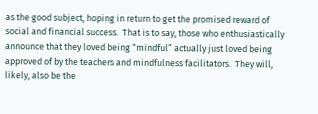as the good subject, hoping in return to get the promised reward of social and financial success.  That is to say, those who enthusiastically announce that they loved being “mindful” actually just loved being approved of by the teachers and mindfulness facilitators.  They will, likely, also be the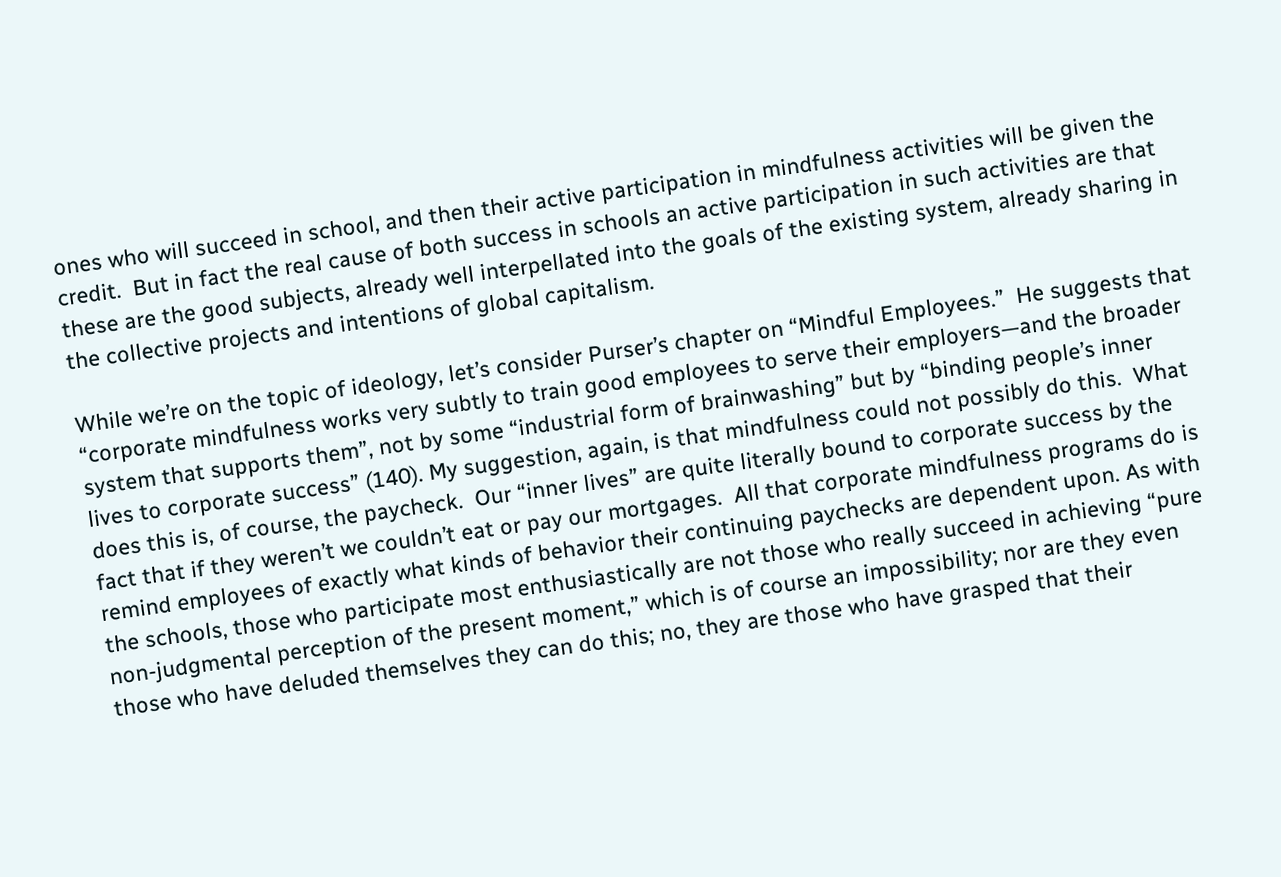ones who will succeed in school, and then their active participation in mindfulness activities will be given the credit.  But in fact the real cause of both success in schools an active participation in such activities are that these are the good subjects, already well interpellated into the goals of the existing system, already sharing in the collective projects and intentions of global capitalism.

While we’re on the topic of ideology, let’s consider Purser’s chapter on “Mindful Employees.”  He suggests that “corporate mindfulness works very subtly to train good employees to serve their employers—and the broader system that supports them”, not by some “industrial form of brainwashing” but by “binding people’s inner lives to corporate success” (140). My suggestion, again, is that mindfulness could not possibly do this.  What does this is, of course, the paycheck.  Our “inner lives” are quite literally bound to corporate success by the fact that if they weren’t we couldn’t eat or pay our mortgages.  All that corporate mindfulness programs do is remind employees of exactly what kinds of behavior their continuing paychecks are dependent upon. As with the schools, those who participate most enthusiastically are not those who really succeed in achieving “pure non-judgmental perception of the present moment,” which is of course an impossibility; nor are they even those who have deluded themselves they can do this; no, they are those who have grasped that their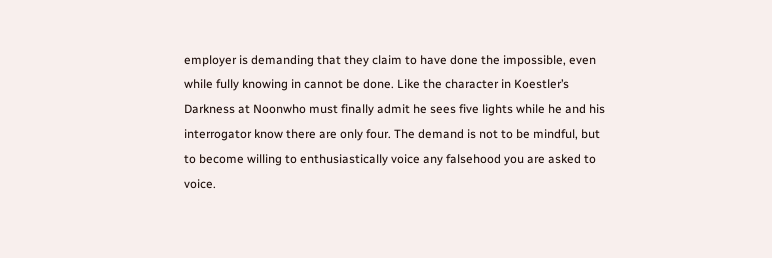employer is demanding that they claim to have done the impossible, even while fully knowing in cannot be done. Like the character in Koestler’s Darkness at Noonwho must finally admit he sees five lights while he and his interrogator know there are only four. The demand is not to be mindful, but to become willing to enthusiastically voice any falsehood you are asked to voice.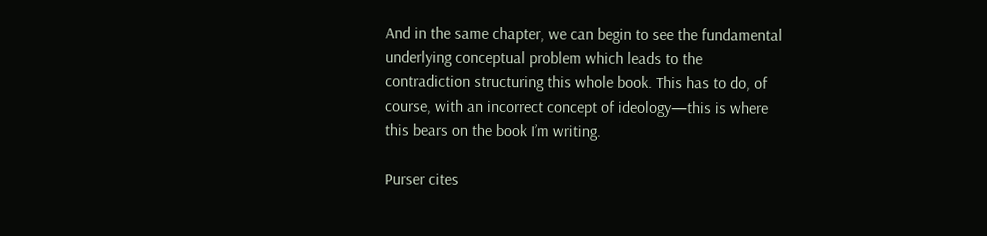And in the same chapter, we can begin to see the fundamental underlying conceptual problem which leads to the contradiction structuring this whole book. This has to do, of course, with an incorrect concept of ideology—this is where this bears on the book I’m writing.

Purser cites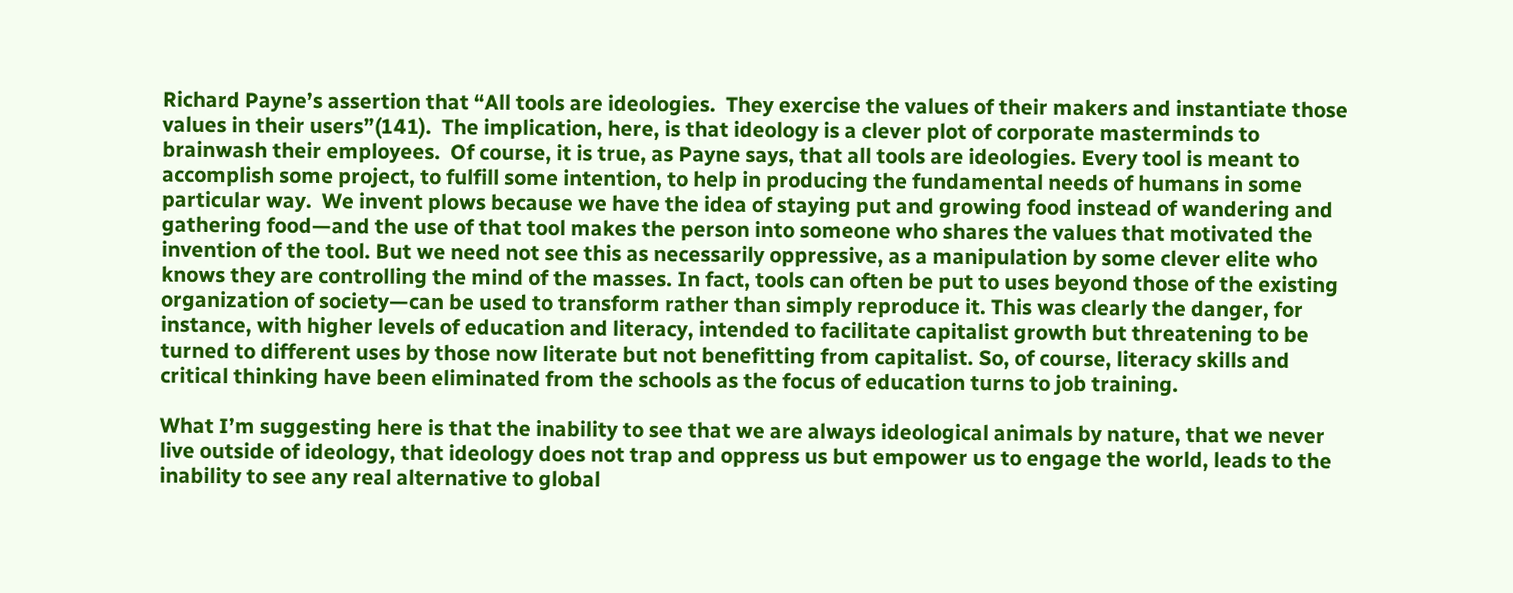Richard Payne’s assertion that “All tools are ideologies.  They exercise the values of their makers and instantiate those values in their users”(141).  The implication, here, is that ideology is a clever plot of corporate masterminds to brainwash their employees.  Of course, it is true, as Payne says, that all tools are ideologies. Every tool is meant to accomplish some project, to fulfill some intention, to help in producing the fundamental needs of humans in some particular way.  We invent plows because we have the idea of staying put and growing food instead of wandering and gathering food—and the use of that tool makes the person into someone who shares the values that motivated the invention of the tool. But we need not see this as necessarily oppressive, as a manipulation by some clever elite who knows they are controlling the mind of the masses. In fact, tools can often be put to uses beyond those of the existing organization of society—can be used to transform rather than simply reproduce it. This was clearly the danger, for instance, with higher levels of education and literacy, intended to facilitate capitalist growth but threatening to be turned to different uses by those now literate but not benefitting from capitalist. So, of course, literacy skills and critical thinking have been eliminated from the schools as the focus of education turns to job training.

What I’m suggesting here is that the inability to see that we are always ideological animals by nature, that we never live outside of ideology, that ideology does not trap and oppress us but empower us to engage the world, leads to the inability to see any real alternative to global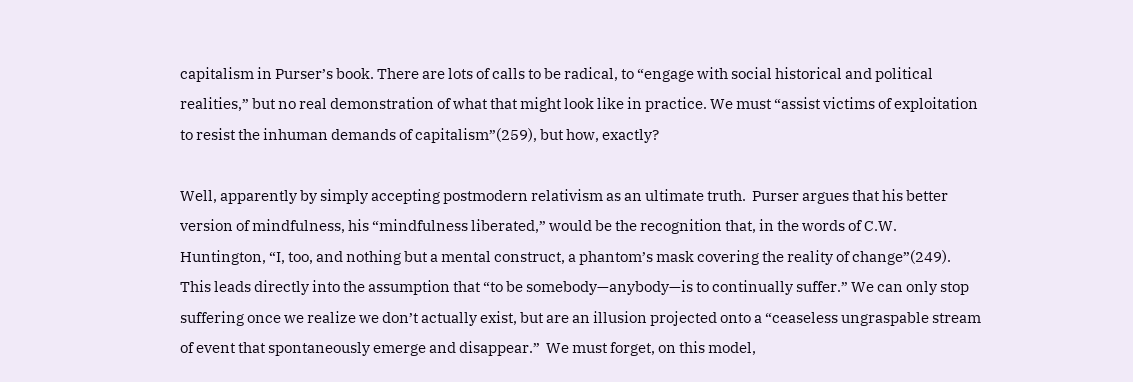capitalism in Purser’s book. There are lots of calls to be radical, to “engage with social historical and political realities,” but no real demonstration of what that might look like in practice. We must “assist victims of exploitation to resist the inhuman demands of capitalism”(259), but how, exactly?

Well, apparently by simply accepting postmodern relativism as an ultimate truth.  Purser argues that his better version of mindfulness, his “mindfulness liberated,” would be the recognition that, in the words of C.W. Huntington, “I, too, and nothing but a mental construct, a phantom’s mask covering the reality of change”(249).  This leads directly into the assumption that “to be somebody—anybody—is to continually suffer.” We can only stop suffering once we realize we don’t actually exist, but are an illusion projected onto a “ceaseless ungraspable stream of event that spontaneously emerge and disappear.”  We must forget, on this model,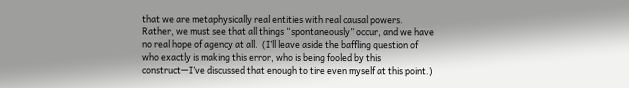that we are metaphysically real entities with real causal powers.  Rather, we must see that all things “spontaneously” occur, and we have no real hope of agency at all.  (I’ll leave aside the baffling question of who exactly is making this error, who is being fooled by this construct—I’ve discussed that enough to tire even myself at this point.)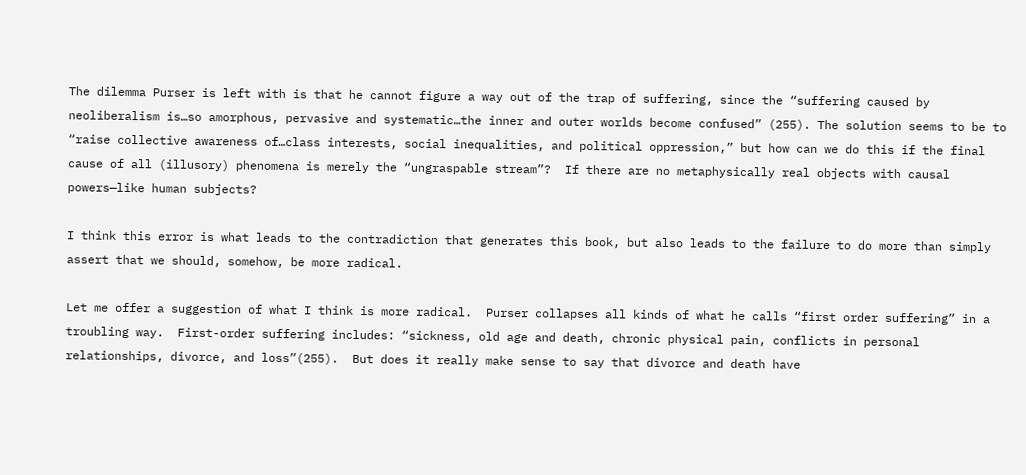The dilemma Purser is left with is that he cannot figure a way out of the trap of suffering, since the “suffering caused by neoliberalism is…so amorphous, pervasive and systematic…the inner and outer worlds become confused” (255). The solution seems to be to “raise collective awareness of…class interests, social inequalities, and political oppression,” but how can we do this if the final cause of all (illusory) phenomena is merely the “ungraspable stream”?  If there are no metaphysically real objects with causal powers—like human subjects?

I think this error is what leads to the contradiction that generates this book, but also leads to the failure to do more than simply assert that we should, somehow, be more radical.

Let me offer a suggestion of what I think is more radical.  Purser collapses all kinds of what he calls “first order suffering” in a troubling way.  First-order suffering includes: “sickness, old age and death, chronic physical pain, conflicts in personal relationships, divorce, and loss”(255).  But does it really make sense to say that divorce and death have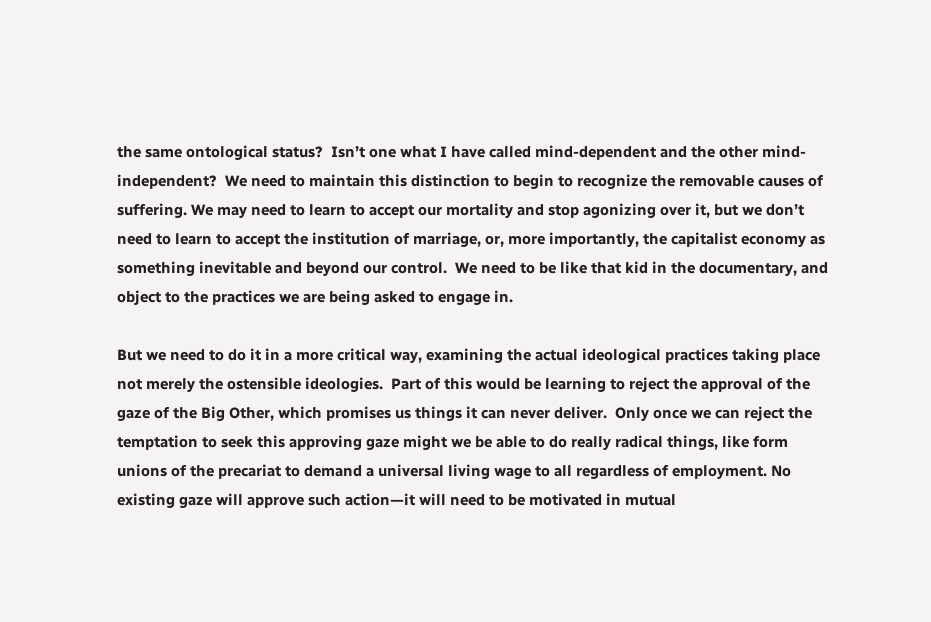the same ontological status?  Isn’t one what I have called mind-dependent and the other mind-independent?  We need to maintain this distinction to begin to recognize the removable causes of suffering. We may need to learn to accept our mortality and stop agonizing over it, but we don’t need to learn to accept the institution of marriage, or, more importantly, the capitalist economy as something inevitable and beyond our control.  We need to be like that kid in the documentary, and object to the practices we are being asked to engage in.

But we need to do it in a more critical way, examining the actual ideological practices taking place not merely the ostensible ideologies.  Part of this would be learning to reject the approval of the gaze of the Big Other, which promises us things it can never deliver.  Only once we can reject the temptation to seek this approving gaze might we be able to do really radical things, like form unions of the precariat to demand a universal living wage to all regardless of employment. No existing gaze will approve such action—it will need to be motivated in mutual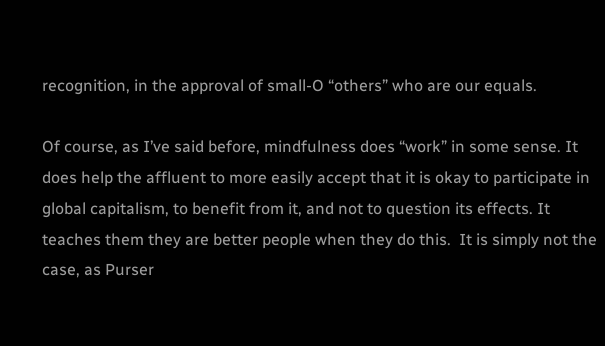recognition, in the approval of small-O “others” who are our equals.

Of course, as I’ve said before, mindfulness does “work” in some sense. It does help the affluent to more easily accept that it is okay to participate in global capitalism, to benefit from it, and not to question its effects. It teaches them they are better people when they do this.  It is simply not the case, as Purser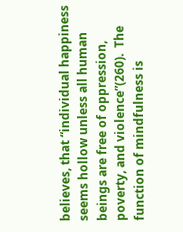believes, that “individual happiness seems hollow unless all human beings are free of oppression, poverty, and violence”(260).  The function of mindfulness is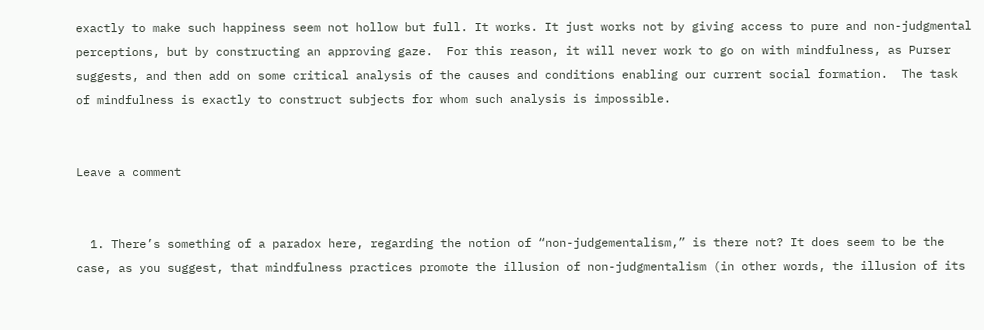exactly to make such happiness seem not hollow but full. It works. It just works not by giving access to pure and non-judgmental perceptions, but by constructing an approving gaze.  For this reason, it will never work to go on with mindfulness, as Purser suggests, and then add on some critical analysis of the causes and conditions enabling our current social formation.  The task of mindfulness is exactly to construct subjects for whom such analysis is impossible.


Leave a comment


  1. There’s something of a paradox here, regarding the notion of “non-judgementalism,” is there not? It does seem to be the case, as you suggest, that mindfulness practices promote the illusion of non-judgmentalism (in other words, the illusion of its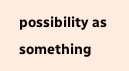possibility as something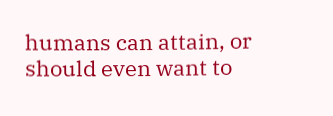humans can attain, or should even want to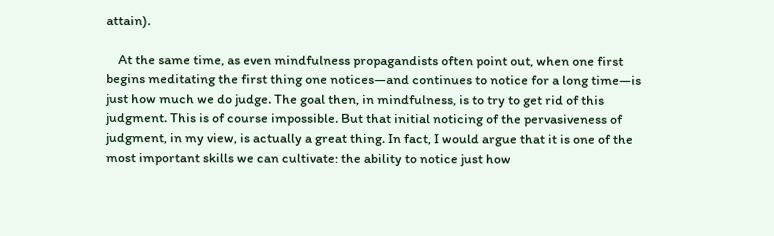attain).

    At the same time, as even mindfulness propagandists often point out, when one first begins meditating the first thing one notices—and continues to notice for a long time—is just how much we do judge. The goal then, in mindfulness, is to try to get rid of this judgment. This is of course impossible. But that initial noticing of the pervasiveness of judgment, in my view, is actually a great thing. In fact, I would argue that it is one of the most important skills we can cultivate: the ability to notice just how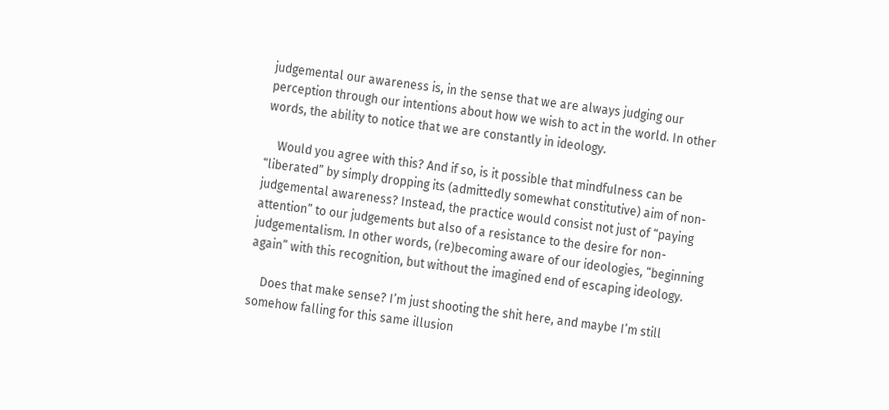judgemental our awareness is, in the sense that we are always judging our perception through our intentions about how we wish to act in the world. In other words, the ability to notice that we are constantly in ideology.

    Would you agree with this? And if so, is it possible that mindfulness can be “liberated” by simply dropping its (admittedly somewhat constitutive) aim of non-judgemental awareness? Instead, the practice would consist not just of “paying attention” to our judgements but also of a resistance to the desire for non-judgementalism. In other words, (re)becoming aware of our ideologies, “beginning again” with this recognition, but without the imagined end of escaping ideology.

    Does that make sense? I’m just shooting the shit here, and maybe I’m still somehow falling for this same illusion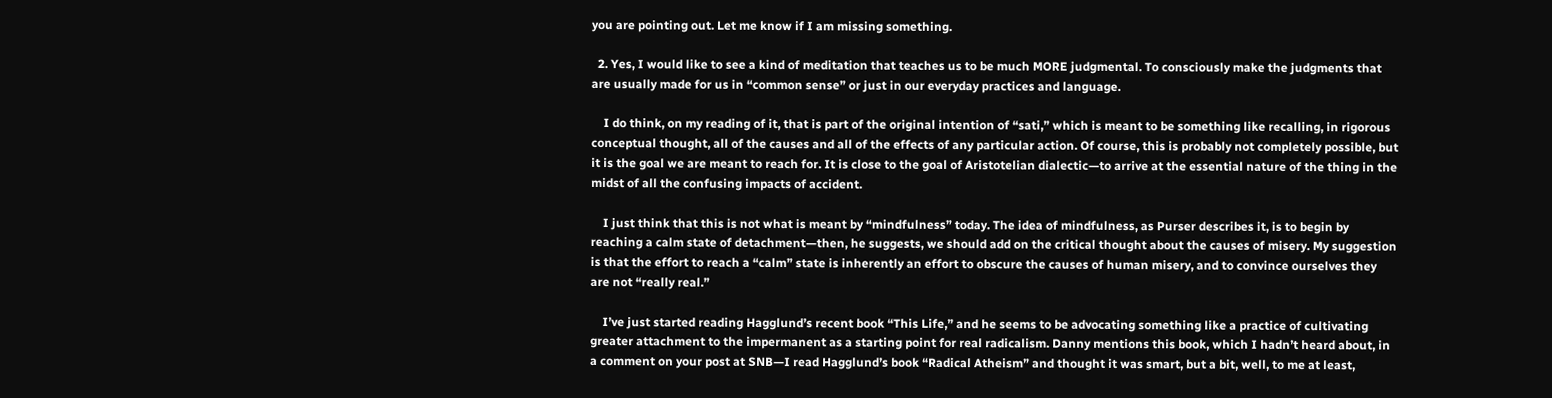you are pointing out. Let me know if I am missing something.

  2. Yes, I would like to see a kind of meditation that teaches us to be much MORE judgmental. To consciously make the judgments that are usually made for us in “common sense” or just in our everyday practices and language.

    I do think, on my reading of it, that is part of the original intention of “sati,” which is meant to be something like recalling, in rigorous conceptual thought, all of the causes and all of the effects of any particular action. Of course, this is probably not completely possible, but it is the goal we are meant to reach for. It is close to the goal of Aristotelian dialectic—to arrive at the essential nature of the thing in the midst of all the confusing impacts of accident.

    I just think that this is not what is meant by “mindfulness” today. The idea of mindfulness, as Purser describes it, is to begin by reaching a calm state of detachment—then, he suggests, we should add on the critical thought about the causes of misery. My suggestion is that the effort to reach a “calm” state is inherently an effort to obscure the causes of human misery, and to convince ourselves they are not “really real.”

    I’ve just started reading Hagglund’s recent book “This Life,” and he seems to be advocating something like a practice of cultivating greater attachment to the impermanent as a starting point for real radicalism. Danny mentions this book, which I hadn’t heard about, in a comment on your post at SNB—I read Hagglund’s book “Radical Atheism” and thought it was smart, but a bit, well, to me at least,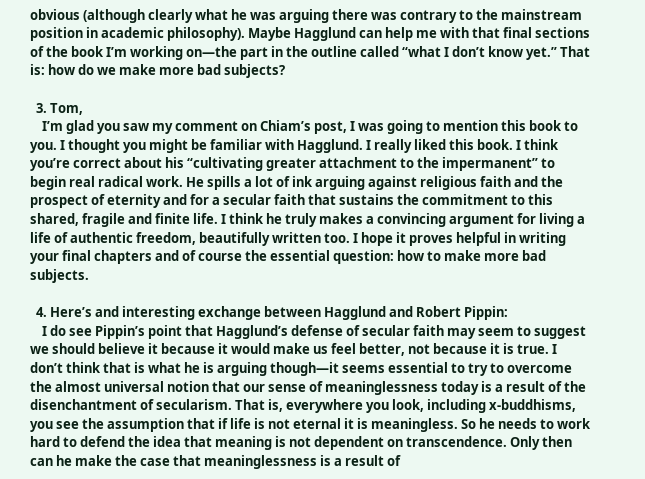obvious (although clearly what he was arguing there was contrary to the mainstream position in academic philosophy). Maybe Hagglund can help me with that final sections of the book I’m working on—the part in the outline called “what I don’t know yet.” That is: how do we make more bad subjects?

  3. Tom,
    I’m glad you saw my comment on Chiam’s post, I was going to mention this book to you. I thought you might be familiar with Hagglund. I really liked this book. I think you’re correct about his “cultivating greater attachment to the impermanent” to begin real radical work. He spills a lot of ink arguing against religious faith and the prospect of eternity and for a secular faith that sustains the commitment to this shared, fragile and finite life. I think he truly makes a convincing argument for living a life of authentic freedom, beautifully written too. I hope it proves helpful in writing your final chapters and of course the essential question: how to make more bad subjects.

  4. Here’s and interesting exchange between Hagglund and Robert Pippin:
    I do see Pippin’s point that Hagglund’s defense of secular faith may seem to suggest we should believe it because it would make us feel better, not because it is true. I don’t think that is what he is arguing though—it seems essential to try to overcome the almost universal notion that our sense of meaninglessness today is a result of the disenchantment of secularism. That is, everywhere you look, including x-buddhisms, you see the assumption that if life is not eternal it is meaningless. So he needs to work hard to defend the idea that meaning is not dependent on transcendence. Only then can he make the case that meaninglessness is a result of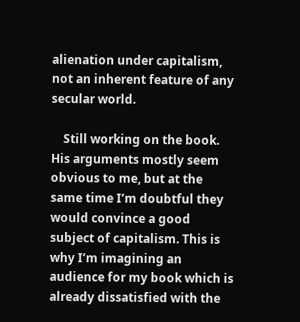alienation under capitalism, not an inherent feature of any secular world.

    Still working on the book. His arguments mostly seem obvious to me, but at the same time I’m doubtful they would convince a good subject of capitalism. This is why I’m imagining an audience for my book which is already dissatisfied with the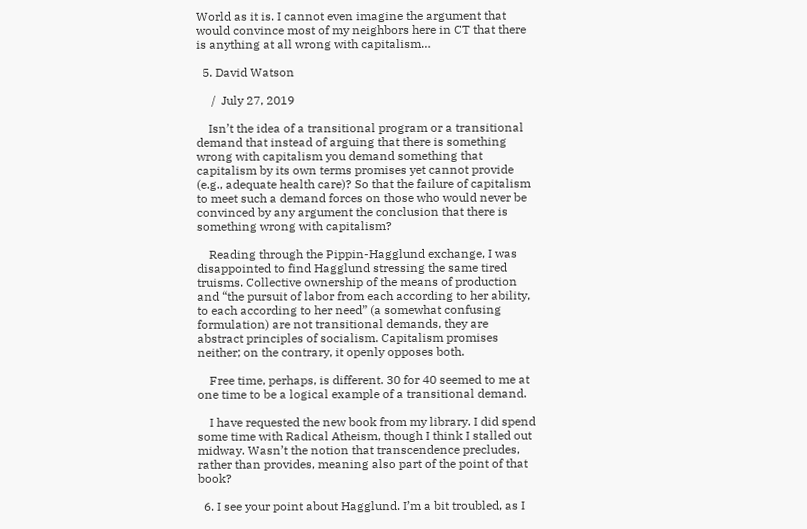World as it is. I cannot even imagine the argument that would convince most of my neighbors here in CT that there is anything at all wrong with capitalism…

  5. David Watson

     /  July 27, 2019

    Isn’t the idea of a transitional program or a transitional demand that instead of arguing that there is something wrong with capitalism you demand something that capitalism by its own terms promises yet cannot provide (e.g., adequate health care)? So that the failure of capitalism to meet such a demand forces on those who would never be convinced by any argument the conclusion that there is something wrong with capitalism?

    Reading through the Pippin-Hagglund exchange, I was disappointed to find Hagglund stressing the same tired truisms. Collective ownership of the means of production and “the pursuit of labor from each according to her ability, to each according to her need” (a somewhat confusing formulation) are not transitional demands, they are abstract principles of socialism. Capitalism promises neither; on the contrary, it openly opposes both.

    Free time, perhaps, is different. 30 for 40 seemed to me at one time to be a logical example of a transitional demand.

    I have requested the new book from my library. I did spend some time with Radical Atheism, though I think I stalled out midway. Wasn’t the notion that transcendence precludes, rather than provides, meaning also part of the point of that book?

  6. I see your point about Hagglund. I’m a bit troubled, as I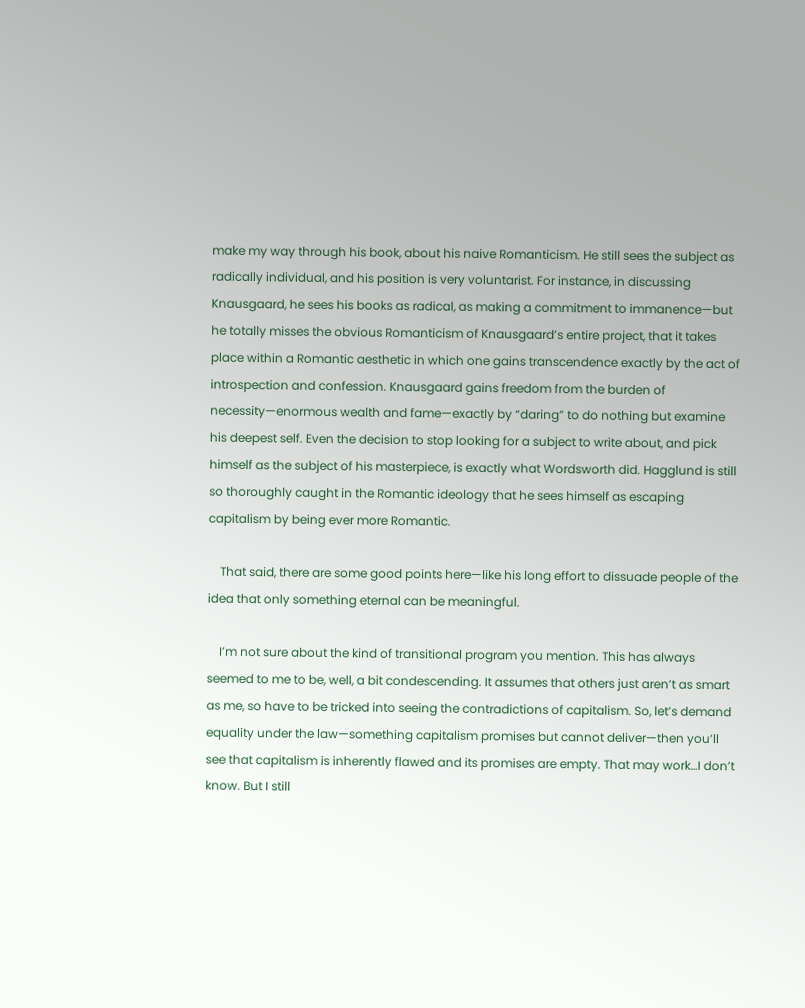make my way through his book, about his naive Romanticism. He still sees the subject as radically individual, and his position is very voluntarist. For instance, in discussing Knausgaard, he sees his books as radical, as making a commitment to immanence—but he totally misses the obvious Romanticism of Knausgaard’s entire project, that it takes place within a Romantic aesthetic in which one gains transcendence exactly by the act of introspection and confession. Knausgaard gains freedom from the burden of necessity—enormous wealth and fame—exactly by “daring” to do nothing but examine his deepest self. Even the decision to stop looking for a subject to write about, and pick himself as the subject of his masterpiece, is exactly what Wordsworth did. Hagglund is still so thoroughly caught in the Romantic ideology that he sees himself as escaping capitalism by being ever more Romantic.

    That said, there are some good points here—like his long effort to dissuade people of the idea that only something eternal can be meaningful.

    I’m not sure about the kind of transitional program you mention. This has always seemed to me to be, well, a bit condescending. It assumes that others just aren’t as smart as me, so have to be tricked into seeing the contradictions of capitalism. So, let’s demand equality under the law—something capitalism promises but cannot deliver—then you’ll see that capitalism is inherently flawed and its promises are empty. That may work…I don’t know. But I still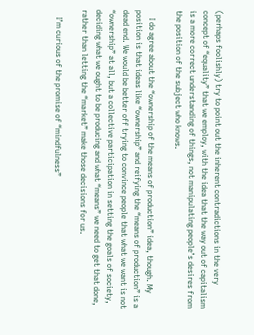(perhaps foolishly) try to point out the inherent contradictions in the very concept of “equality” that we employ, with the idea that the way out of capitalism is a more correct understanding of things, not manipulating people’s desires from the position of the subject who knows.

    I do agree about the “ownership of the means of production” idea, though. My position is that ideas like “ownership” and reifying the “means of production” is a dead end. We would be better off trying to convince people that what we want is not “ownership” at all, but a collective participation in setting the goals of society, deciding what we ought to be producing and what “means” we need to get that done, rather than letting the “market” make those decisions for us.

    I’m curious of the promise of “mindfulness”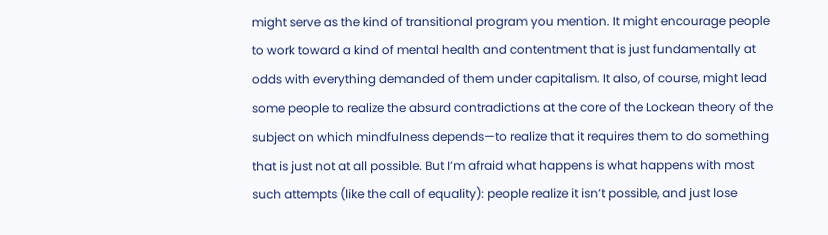might serve as the kind of transitional program you mention. It might encourage people to work toward a kind of mental health and contentment that is just fundamentally at odds with everything demanded of them under capitalism. It also, of course, might lead some people to realize the absurd contradictions at the core of the Lockean theory of the subject on which mindfulness depends—to realize that it requires them to do something that is just not at all possible. But I’m afraid what happens is what happens with most such attempts (like the call of equality): people realize it isn’t possible, and just lose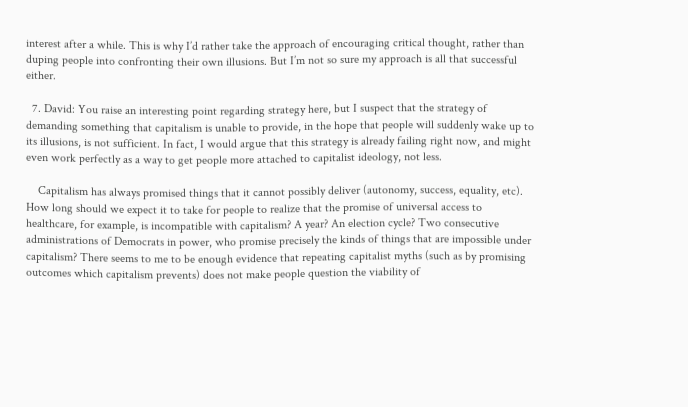interest after a while. This is why I’d rather take the approach of encouraging critical thought, rather than duping people into confronting their own illusions. But I’m not so sure my approach is all that successful either.

  7. David: You raise an interesting point regarding strategy here, but I suspect that the strategy of demanding something that capitalism is unable to provide, in the hope that people will suddenly wake up to its illusions, is not sufficient. In fact, I would argue that this strategy is already failing right now, and might even work perfectly as a way to get people more attached to capitalist ideology, not less.

    Capitalism has always promised things that it cannot possibly deliver (autonomy, success, equality, etc). How long should we expect it to take for people to realize that the promise of universal access to healthcare, for example, is incompatible with capitalism? A year? An election cycle? Two consecutive administrations of Democrats in power, who promise precisely the kinds of things that are impossible under capitalism? There seems to me to be enough evidence that repeating capitalist myths (such as by promising outcomes which capitalism prevents) does not make people question the viability of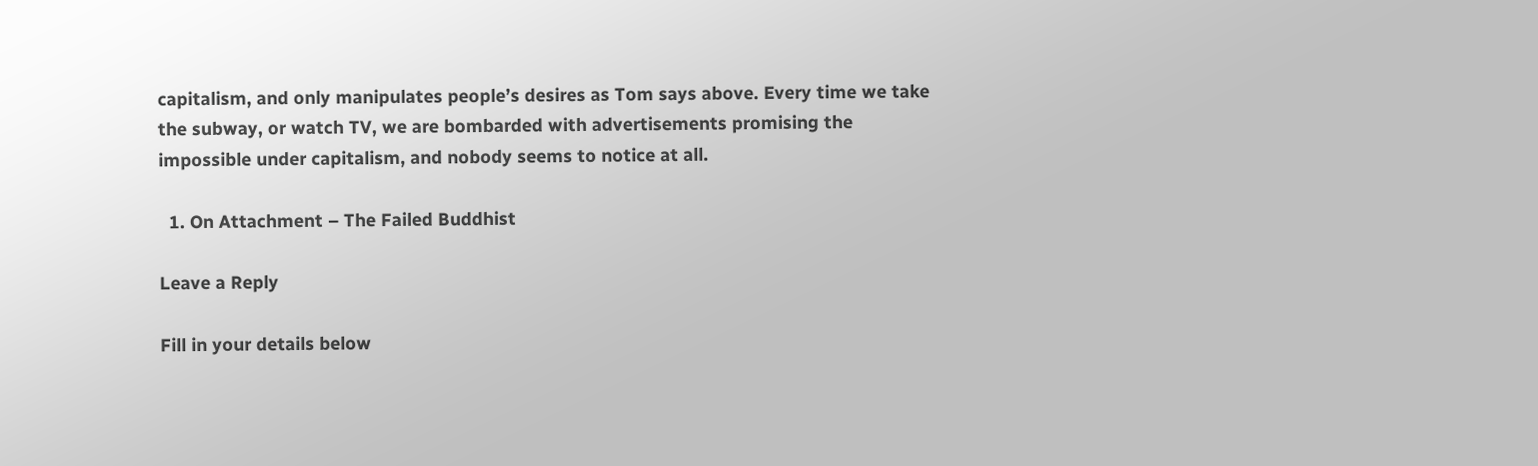capitalism, and only manipulates people’s desires as Tom says above. Every time we take the subway, or watch TV, we are bombarded with advertisements promising the impossible under capitalism, and nobody seems to notice at all.

  1. On Attachment – The Failed Buddhist

Leave a Reply

Fill in your details below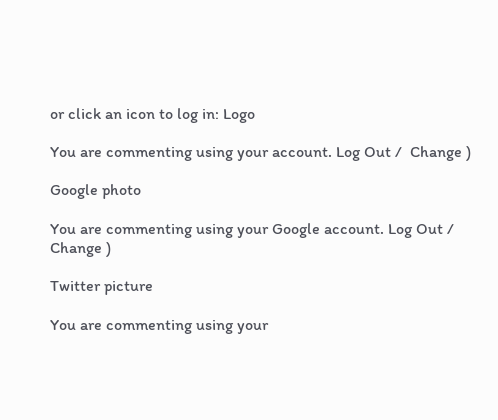or click an icon to log in: Logo

You are commenting using your account. Log Out /  Change )

Google photo

You are commenting using your Google account. Log Out /  Change )

Twitter picture

You are commenting using your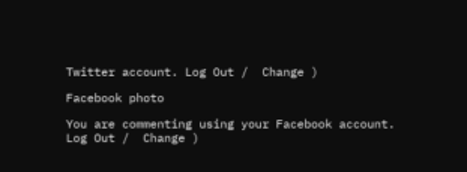Twitter account. Log Out /  Change )

Facebook photo

You are commenting using your Facebook account. Log Out /  Change )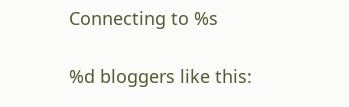Connecting to %s

%d bloggers like this: